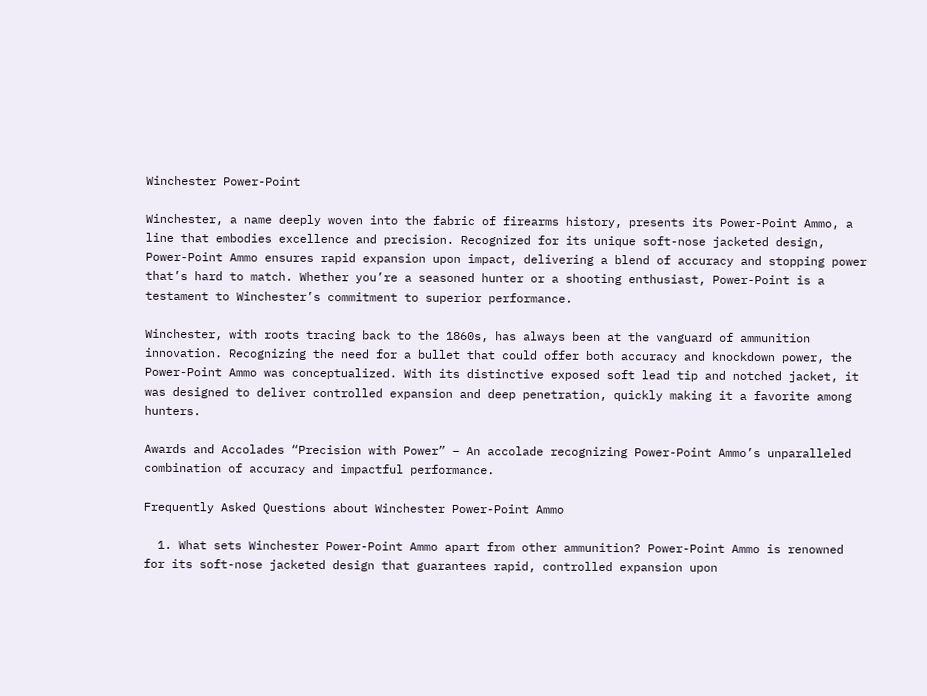Winchester Power-Point

Winchester, a name deeply woven into the fabric of firearms history, presents its Power-Point Ammo, a line that embodies excellence and precision. Recognized for its unique soft-nose jacketed design, Power-Point Ammo ensures rapid expansion upon impact, delivering a blend of accuracy and stopping power that’s hard to match. Whether you’re a seasoned hunter or a shooting enthusiast, Power-Point is a testament to Winchester’s commitment to superior performance.

Winchester, with roots tracing back to the 1860s, has always been at the vanguard of ammunition innovation. Recognizing the need for a bullet that could offer both accuracy and knockdown power, the Power-Point Ammo was conceptualized. With its distinctive exposed soft lead tip and notched jacket, it was designed to deliver controlled expansion and deep penetration, quickly making it a favorite among hunters.

Awards and Accolades “Precision with Power” – An accolade recognizing Power-Point Ammo’s unparalleled combination of accuracy and impactful performance.

Frequently Asked Questions about Winchester Power-Point Ammo

  1. What sets Winchester Power-Point Ammo apart from other ammunition? Power-Point Ammo is renowned for its soft-nose jacketed design that guarantees rapid, controlled expansion upon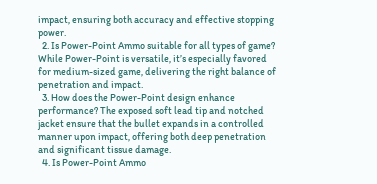impact, ensuring both accuracy and effective stopping power.
  2. Is Power-Point Ammo suitable for all types of game? While Power-Point is versatile, it’s especially favored for medium-sized game, delivering the right balance of penetration and impact.
  3. How does the Power-Point design enhance performance? The exposed soft lead tip and notched jacket ensure that the bullet expands in a controlled manner upon impact, offering both deep penetration and significant tissue damage.
  4. Is Power-Point Ammo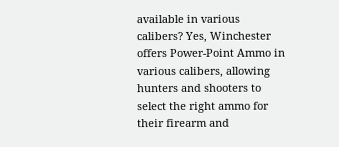available in various calibers? Yes, Winchester offers Power-Point Ammo in various calibers, allowing hunters and shooters to select the right ammo for their firearm and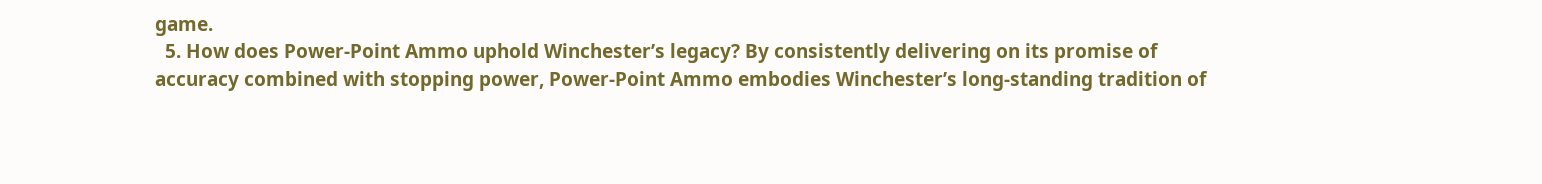game.
  5. How does Power-Point Ammo uphold Winchester’s legacy? By consistently delivering on its promise of accuracy combined with stopping power, Power-Point Ammo embodies Winchester’s long-standing tradition of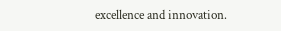excellence and innovation.